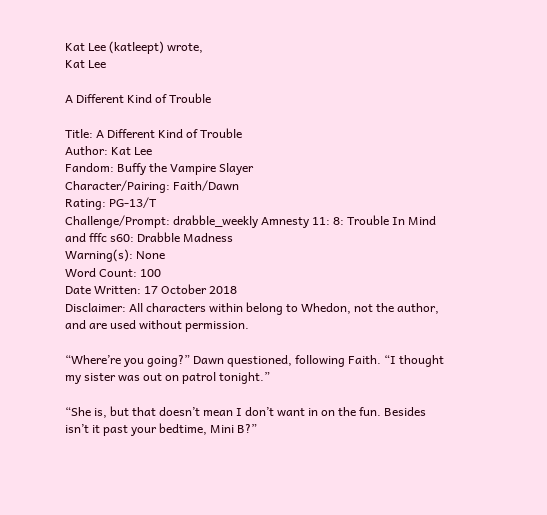Kat Lee (katleept) wrote,
Kat Lee

A Different Kind of Trouble

Title: A Different Kind of Trouble
Author: Kat Lee
Fandom: Buffy the Vampire Slayer
Character/Pairing: Faith/Dawn
Rating: PG-13/T
Challenge/Prompt: drabble_weekly Amnesty 11: 8: Trouble In Mind and fffc s60: Drabble Madness
Warning(s): None
Word Count: 100
Date Written: 17 October 2018
Disclaimer: All characters within belong to Whedon, not the author, and are used without permission.

“Where’re you going?” Dawn questioned, following Faith. “I thought my sister was out on patrol tonight.”

“She is, but that doesn’t mean I don’t want in on the fun. Besides isn’t it past your bedtime, Mini B?”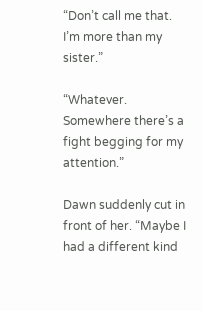“Don’t call me that. I’m more than my sister.”

“Whatever. Somewhere there’s a fight begging for my attention.”

Dawn suddenly cut in front of her. “Maybe I had a different kind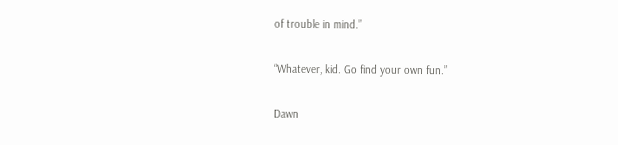of trouble in mind.”

“Whatever, kid. Go find your own fun.”

Dawn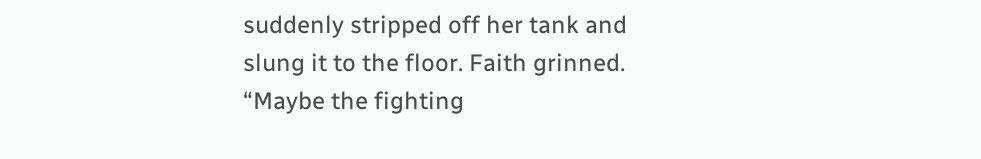suddenly stripped off her tank and slung it to the floor. Faith grinned. “Maybe the fighting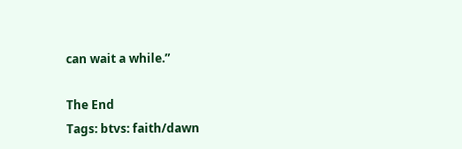can wait a while.”

The End
Tags: btvs: faith/dawn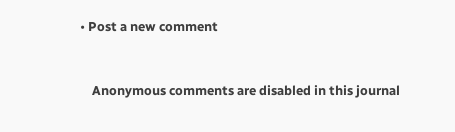• Post a new comment


    Anonymous comments are disabled in this journal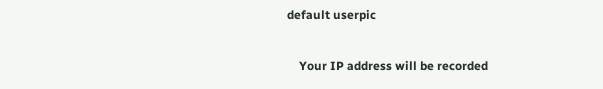default userpic

    Your IP address will be recorded